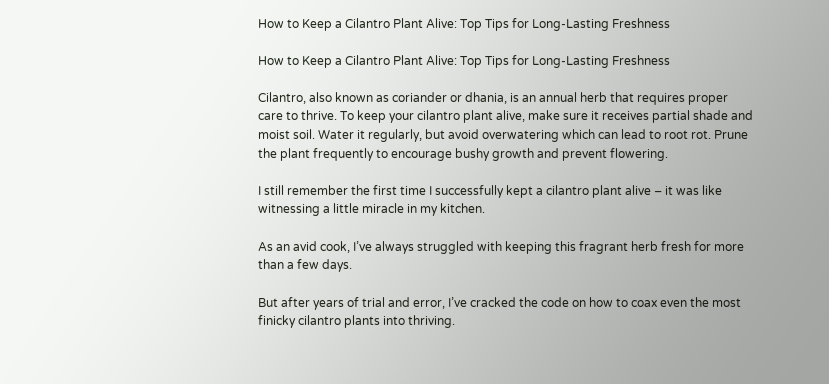How to Keep a Cilantro Plant Alive: Top Tips for Long-Lasting Freshness

How to Keep a Cilantro Plant Alive: Top Tips for Long-Lasting Freshness

Cilantro, also known as coriander or dhania, is an annual herb that requires proper care to thrive. To keep your cilantro plant alive, make sure it receives partial shade and moist soil. Water it regularly, but avoid overwatering which can lead to root rot. Prune the plant frequently to encourage bushy growth and prevent flowering.

I still remember the first time I successfully kept a cilantro plant alive – it was like witnessing a little miracle in my kitchen.

As an avid cook, I’ve always struggled with keeping this fragrant herb fresh for more than a few days.

But after years of trial and error, I’ve cracked the code on how to coax even the most finicky cilantro plants into thriving.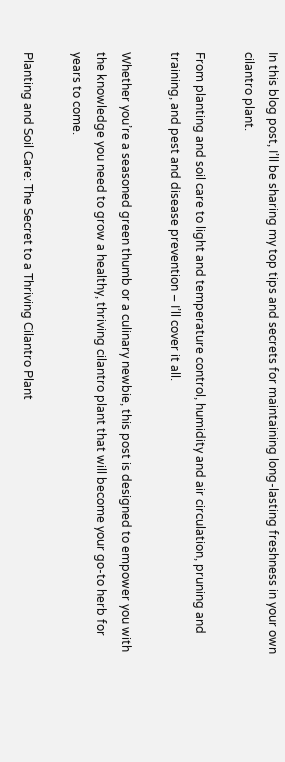In this blog post, I’ll be sharing my top tips and secrets for maintaining long-lasting freshness in your own cilantro plant.

From planting and soil care to light and temperature control, humidity and air circulation, pruning and training, and pest and disease prevention – I’ll cover it all.

Whether you’re a seasoned green thumb or a culinary newbie, this post is designed to empower you with the knowledge you need to grow a healthy, thriving cilantro plant that will become your go-to herb for years to come.

Planting and Soil Care: The Secret to a Thriving Cilantro Plant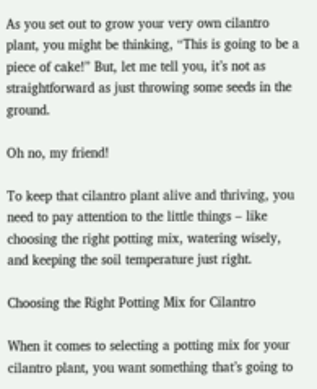As you set out to grow your very own cilantro plant, you might be thinking, “This is going to be a piece of cake!” But, let me tell you, it’s not as straightforward as just throwing some seeds in the ground.

Oh no, my friend!

To keep that cilantro plant alive and thriving, you need to pay attention to the little things – like choosing the right potting mix, watering wisely, and keeping the soil temperature just right.

Choosing the Right Potting Mix for Cilantro

When it comes to selecting a potting mix for your cilantro plant, you want something that’s going to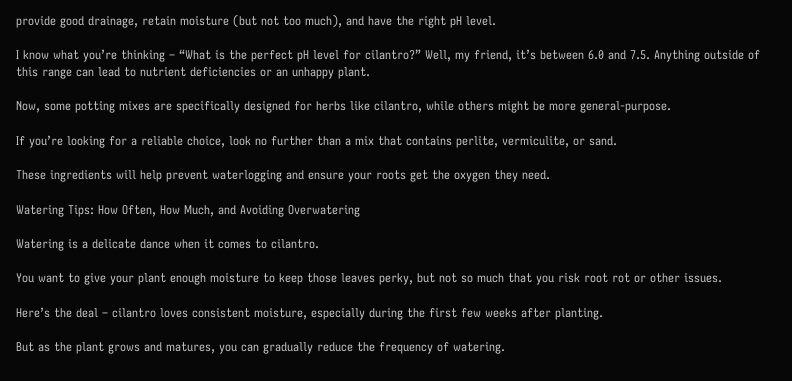provide good drainage, retain moisture (but not too much), and have the right pH level.

I know what you’re thinking – “What is the perfect pH level for cilantro?” Well, my friend, it’s between 6.0 and 7.5. Anything outside of this range can lead to nutrient deficiencies or an unhappy plant.

Now, some potting mixes are specifically designed for herbs like cilantro, while others might be more general-purpose.

If you’re looking for a reliable choice, look no further than a mix that contains perlite, vermiculite, or sand.

These ingredients will help prevent waterlogging and ensure your roots get the oxygen they need.

Watering Tips: How Often, How Much, and Avoiding Overwatering

Watering is a delicate dance when it comes to cilantro.

You want to give your plant enough moisture to keep those leaves perky, but not so much that you risk root rot or other issues.

Here’s the deal – cilantro loves consistent moisture, especially during the first few weeks after planting.

But as the plant grows and matures, you can gradually reduce the frequency of watering.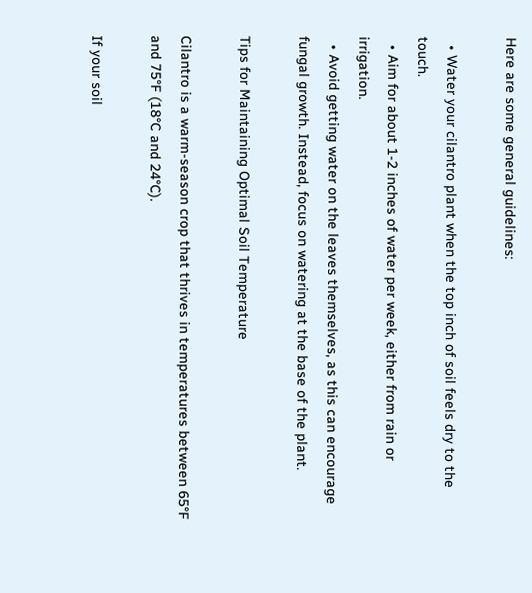Here are some general guidelines:

  • Water your cilantro plant when the top inch of soil feels dry to the touch.
  • Aim for about 1-2 inches of water per week, either from rain or irrigation.
  • Avoid getting water on the leaves themselves, as this can encourage fungal growth. Instead, focus on watering at the base of the plant.

Tips for Maintaining Optimal Soil Temperature

Cilantro is a warm-season crop that thrives in temperatures between 65°F and 75°F (18°C and 24°C).

If your soil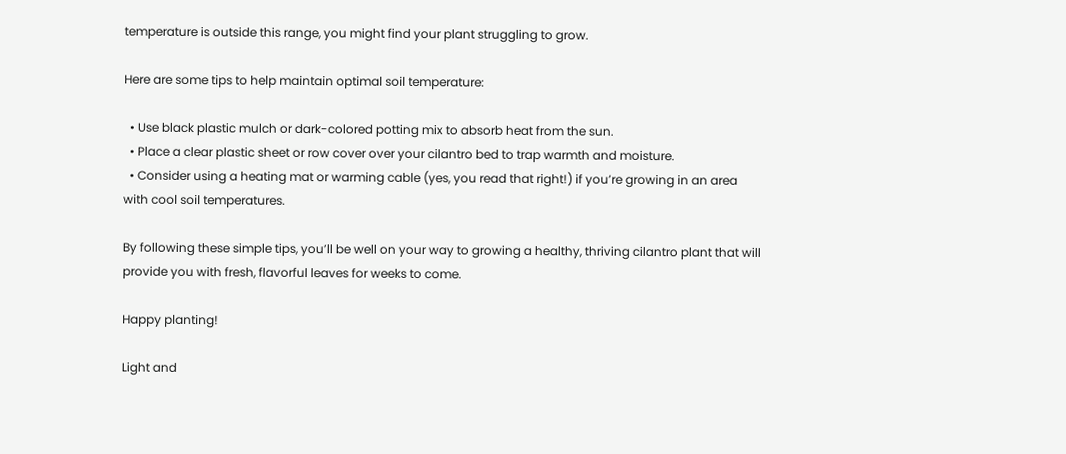temperature is outside this range, you might find your plant struggling to grow.

Here are some tips to help maintain optimal soil temperature:

  • Use black plastic mulch or dark-colored potting mix to absorb heat from the sun.
  • Place a clear plastic sheet or row cover over your cilantro bed to trap warmth and moisture.
  • Consider using a heating mat or warming cable (yes, you read that right!) if you’re growing in an area with cool soil temperatures.

By following these simple tips, you’ll be well on your way to growing a healthy, thriving cilantro plant that will provide you with fresh, flavorful leaves for weeks to come.

Happy planting!

Light and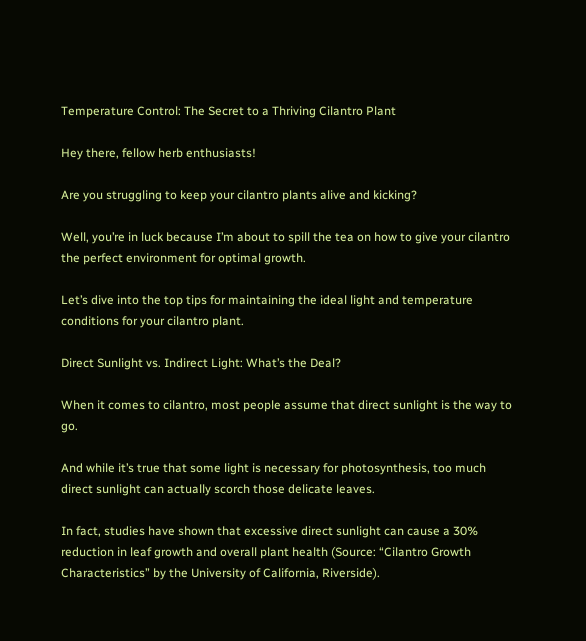Temperature Control: The Secret to a Thriving Cilantro Plant

Hey there, fellow herb enthusiasts!

Are you struggling to keep your cilantro plants alive and kicking?

Well, you’re in luck because I’m about to spill the tea on how to give your cilantro the perfect environment for optimal growth.

Let’s dive into the top tips for maintaining the ideal light and temperature conditions for your cilantro plant.

Direct Sunlight vs. Indirect Light: What’s the Deal?

When it comes to cilantro, most people assume that direct sunlight is the way to go.

And while it’s true that some light is necessary for photosynthesis, too much direct sunlight can actually scorch those delicate leaves.

In fact, studies have shown that excessive direct sunlight can cause a 30% reduction in leaf growth and overall plant health (Source: “Cilantro Growth Characteristics” by the University of California, Riverside).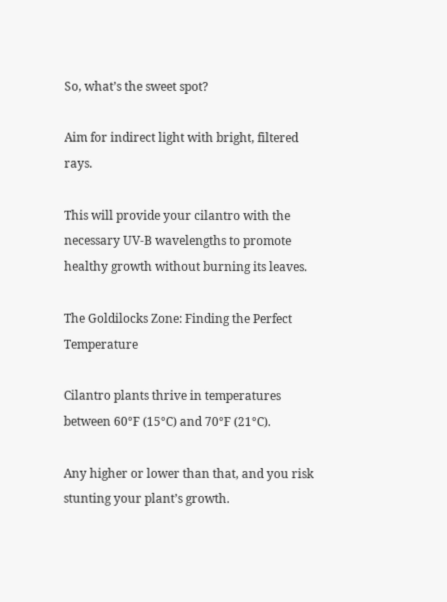So, what’s the sweet spot?

Aim for indirect light with bright, filtered rays.

This will provide your cilantro with the necessary UV-B wavelengths to promote healthy growth without burning its leaves.

The Goldilocks Zone: Finding the Perfect Temperature

Cilantro plants thrive in temperatures between 60°F (15°C) and 70°F (21°C).

Any higher or lower than that, and you risk stunting your plant’s growth.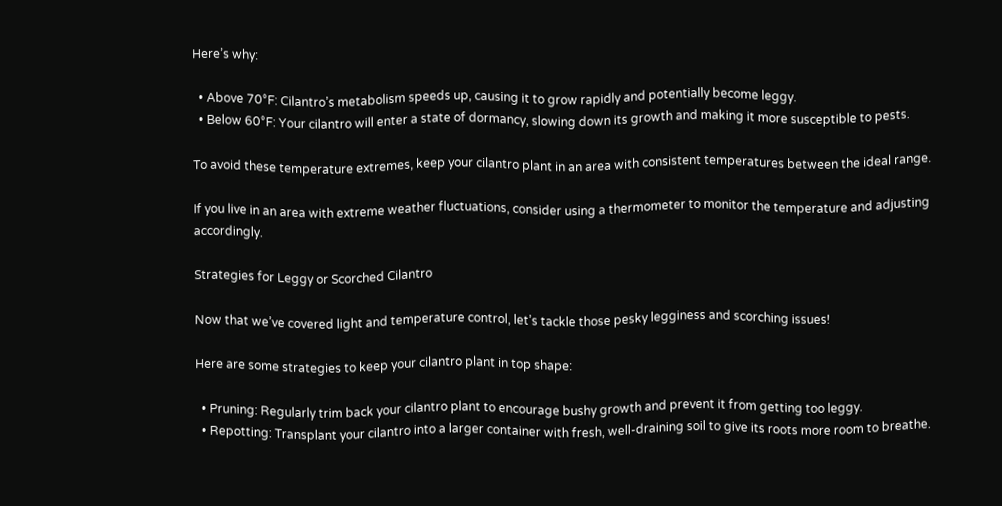Here’s why:

  • Above 70°F: Cilantro’s metabolism speeds up, causing it to grow rapidly and potentially become leggy.
  • Below 60°F: Your cilantro will enter a state of dormancy, slowing down its growth and making it more susceptible to pests.

To avoid these temperature extremes, keep your cilantro plant in an area with consistent temperatures between the ideal range.

If you live in an area with extreme weather fluctuations, consider using a thermometer to monitor the temperature and adjusting accordingly.

Strategies for Leggy or Scorched Cilantro

Now that we’ve covered light and temperature control, let’s tackle those pesky legginess and scorching issues!

Here are some strategies to keep your cilantro plant in top shape:

  • Pruning: Regularly trim back your cilantro plant to encourage bushy growth and prevent it from getting too leggy.
  • Repotting: Transplant your cilantro into a larger container with fresh, well-draining soil to give its roots more room to breathe.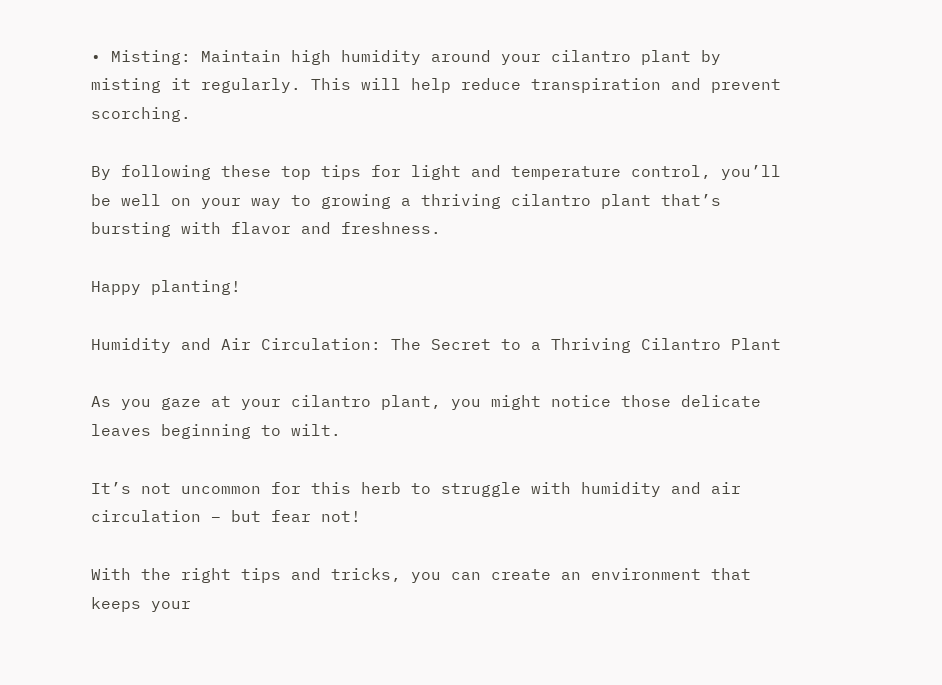• Misting: Maintain high humidity around your cilantro plant by misting it regularly. This will help reduce transpiration and prevent scorching.

By following these top tips for light and temperature control, you’ll be well on your way to growing a thriving cilantro plant that’s bursting with flavor and freshness.

Happy planting!

Humidity and Air Circulation: The Secret to a Thriving Cilantro Plant

As you gaze at your cilantro plant, you might notice those delicate leaves beginning to wilt.

It’s not uncommon for this herb to struggle with humidity and air circulation – but fear not!

With the right tips and tricks, you can create an environment that keeps your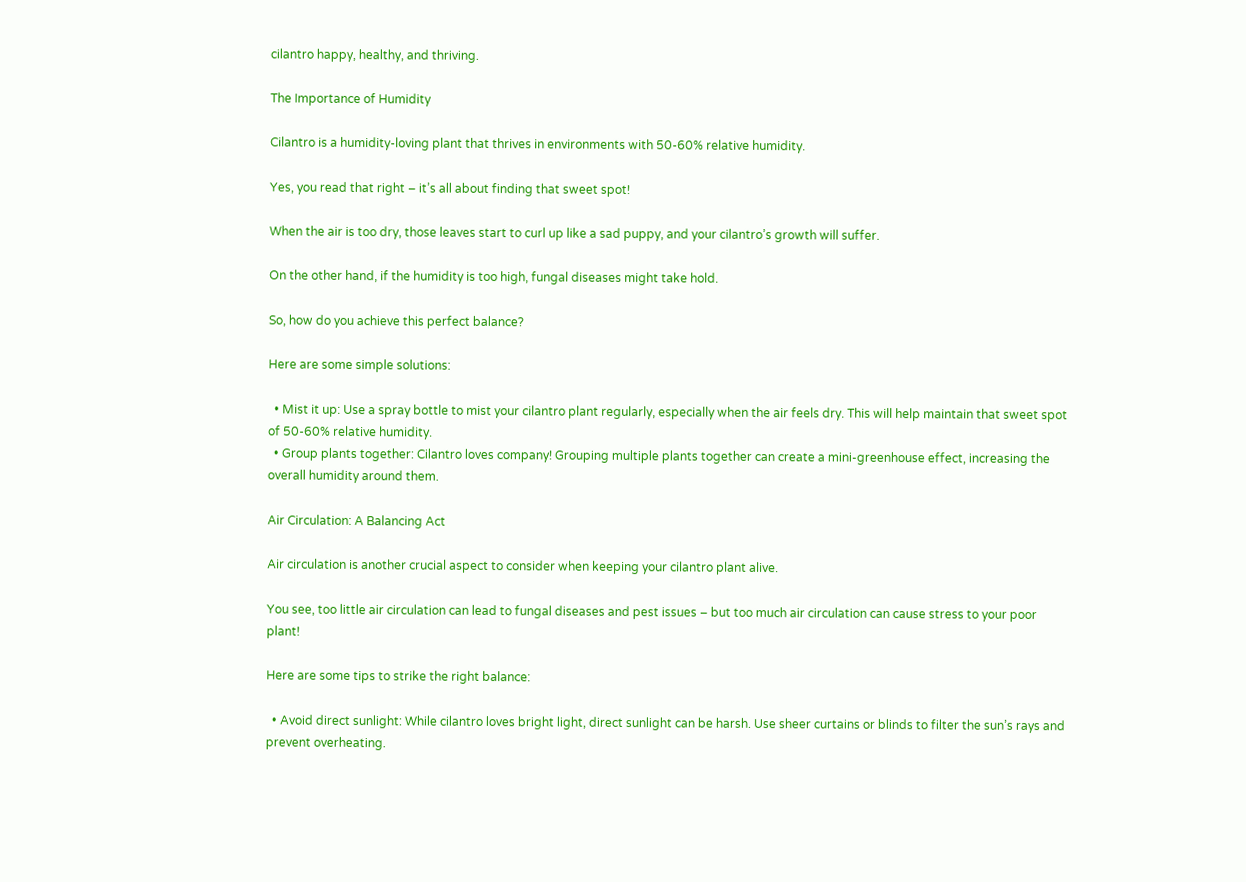cilantro happy, healthy, and thriving.

The Importance of Humidity

Cilantro is a humidity-loving plant that thrives in environments with 50-60% relative humidity.

Yes, you read that right – it’s all about finding that sweet spot!

When the air is too dry, those leaves start to curl up like a sad puppy, and your cilantro’s growth will suffer.

On the other hand, if the humidity is too high, fungal diseases might take hold.

So, how do you achieve this perfect balance?

Here are some simple solutions:

  • Mist it up: Use a spray bottle to mist your cilantro plant regularly, especially when the air feels dry. This will help maintain that sweet spot of 50-60% relative humidity.
  • Group plants together: Cilantro loves company! Grouping multiple plants together can create a mini-greenhouse effect, increasing the overall humidity around them.

Air Circulation: A Balancing Act

Air circulation is another crucial aspect to consider when keeping your cilantro plant alive.

You see, too little air circulation can lead to fungal diseases and pest issues – but too much air circulation can cause stress to your poor plant!

Here are some tips to strike the right balance:

  • Avoid direct sunlight: While cilantro loves bright light, direct sunlight can be harsh. Use sheer curtains or blinds to filter the sun’s rays and prevent overheating.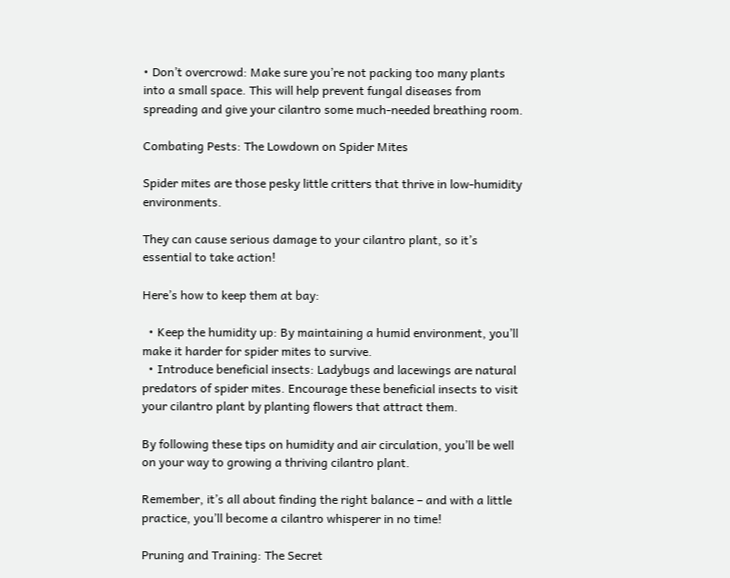• Don’t overcrowd: Make sure you’re not packing too many plants into a small space. This will help prevent fungal diseases from spreading and give your cilantro some much-needed breathing room.

Combating Pests: The Lowdown on Spider Mites

Spider mites are those pesky little critters that thrive in low-humidity environments.

They can cause serious damage to your cilantro plant, so it’s essential to take action!

Here’s how to keep them at bay:

  • Keep the humidity up: By maintaining a humid environment, you’ll make it harder for spider mites to survive.
  • Introduce beneficial insects: Ladybugs and lacewings are natural predators of spider mites. Encourage these beneficial insects to visit your cilantro plant by planting flowers that attract them.

By following these tips on humidity and air circulation, you’ll be well on your way to growing a thriving cilantro plant.

Remember, it’s all about finding the right balance – and with a little practice, you’ll become a cilantro whisperer in no time!

Pruning and Training: The Secret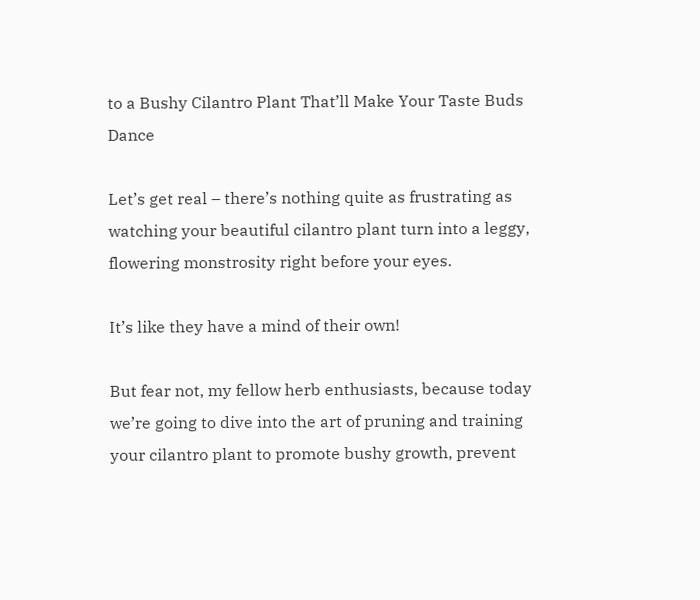to a Bushy Cilantro Plant That’ll Make Your Taste Buds Dance

Let’s get real – there’s nothing quite as frustrating as watching your beautiful cilantro plant turn into a leggy, flowering monstrosity right before your eyes.

It’s like they have a mind of their own!

But fear not, my fellow herb enthusiasts, because today we’re going to dive into the art of pruning and training your cilantro plant to promote bushy growth, prevent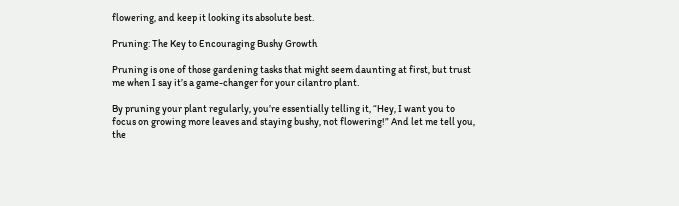flowering, and keep it looking its absolute best.

Pruning: The Key to Encouraging Bushy Growth

Pruning is one of those gardening tasks that might seem daunting at first, but trust me when I say it’s a game-changer for your cilantro plant.

By pruning your plant regularly, you’re essentially telling it, “Hey, I want you to focus on growing more leaves and staying bushy, not flowering!” And let me tell you, the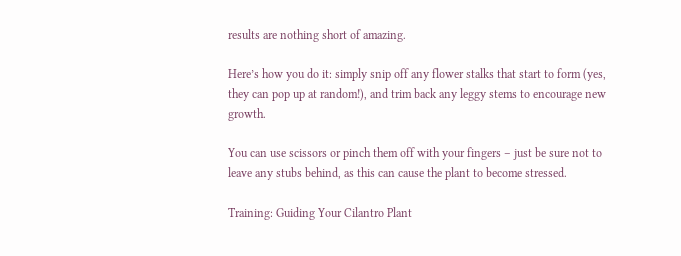results are nothing short of amazing.

Here’s how you do it: simply snip off any flower stalks that start to form (yes, they can pop up at random!), and trim back any leggy stems to encourage new growth.

You can use scissors or pinch them off with your fingers – just be sure not to leave any stubs behind, as this can cause the plant to become stressed.

Training: Guiding Your Cilantro Plant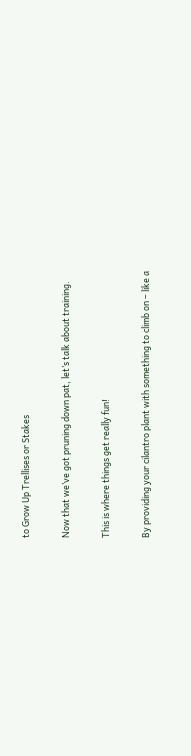to Grow Up Trellises or Stakes

Now that we’ve got pruning down pat, let’s talk about training.

This is where things get really fun!

By providing your cilantro plant with something to climb on – like a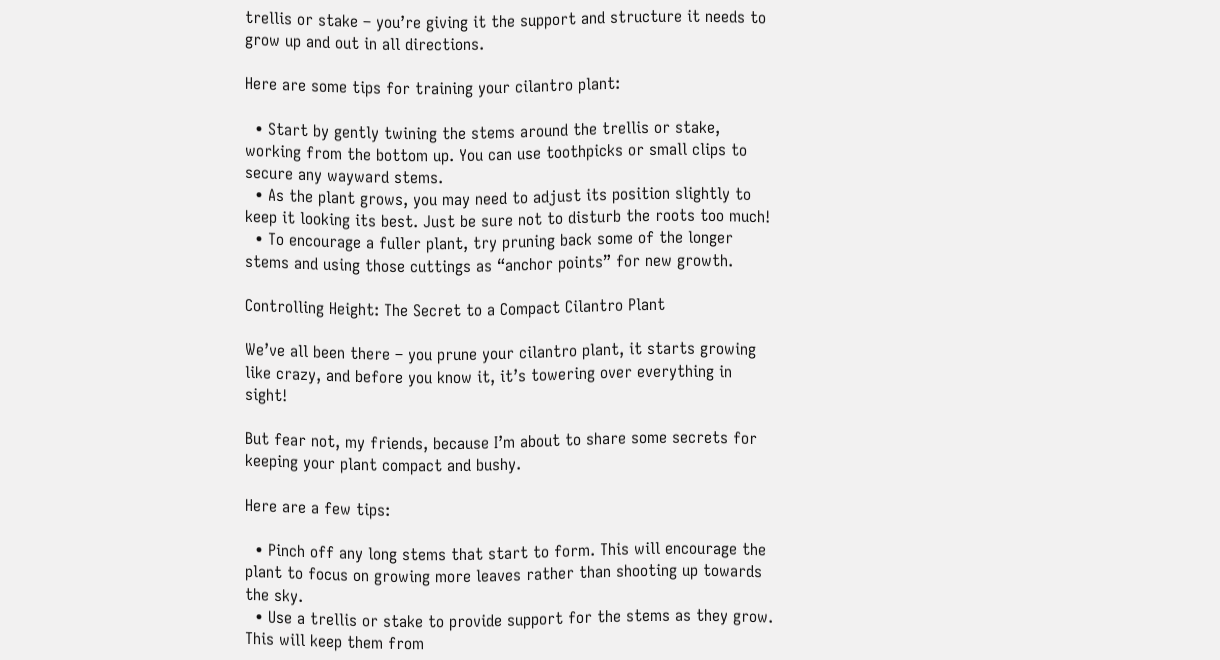trellis or stake – you’re giving it the support and structure it needs to grow up and out in all directions.

Here are some tips for training your cilantro plant:

  • Start by gently twining the stems around the trellis or stake, working from the bottom up. You can use toothpicks or small clips to secure any wayward stems.
  • As the plant grows, you may need to adjust its position slightly to keep it looking its best. Just be sure not to disturb the roots too much!
  • To encourage a fuller plant, try pruning back some of the longer stems and using those cuttings as “anchor points” for new growth.

Controlling Height: The Secret to a Compact Cilantro Plant

We’ve all been there – you prune your cilantro plant, it starts growing like crazy, and before you know it, it’s towering over everything in sight!

But fear not, my friends, because I’m about to share some secrets for keeping your plant compact and bushy.

Here are a few tips:

  • Pinch off any long stems that start to form. This will encourage the plant to focus on growing more leaves rather than shooting up towards the sky.
  • Use a trellis or stake to provide support for the stems as they grow. This will keep them from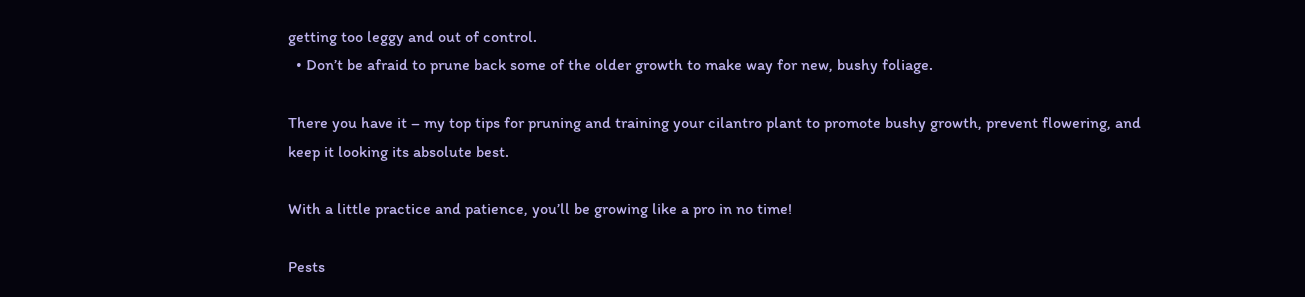getting too leggy and out of control.
  • Don’t be afraid to prune back some of the older growth to make way for new, bushy foliage.

There you have it – my top tips for pruning and training your cilantro plant to promote bushy growth, prevent flowering, and keep it looking its absolute best.

With a little practice and patience, you’ll be growing like a pro in no time!

Pests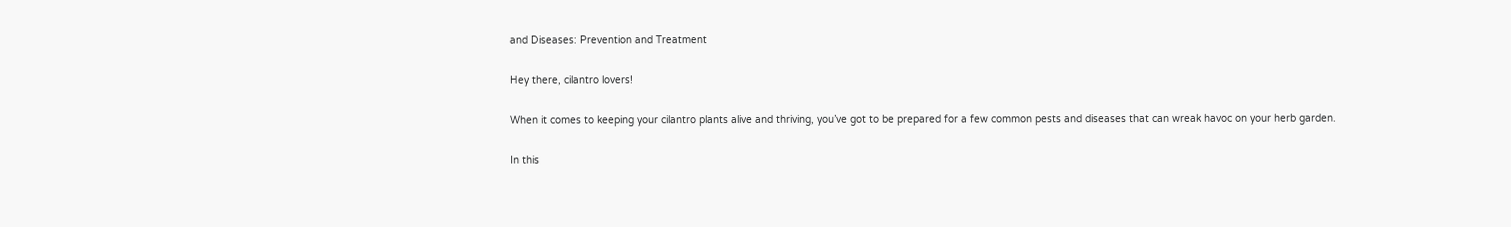and Diseases: Prevention and Treatment

Hey there, cilantro lovers!

When it comes to keeping your cilantro plants alive and thriving, you’ve got to be prepared for a few common pests and diseases that can wreak havoc on your herb garden.

In this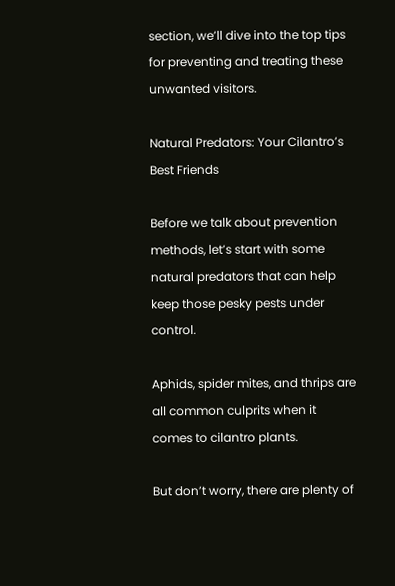section, we’ll dive into the top tips for preventing and treating these unwanted visitors.

Natural Predators: Your Cilantro’s Best Friends

Before we talk about prevention methods, let’s start with some natural predators that can help keep those pesky pests under control.

Aphids, spider mites, and thrips are all common culprits when it comes to cilantro plants.

But don’t worry, there are plenty of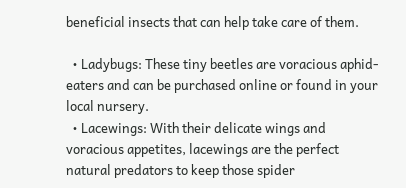beneficial insects that can help take care of them.

  • Ladybugs: These tiny beetles are voracious aphid-eaters and can be purchased online or found in your local nursery.
  • Lacewings: With their delicate wings and voracious appetites, lacewings are the perfect natural predators to keep those spider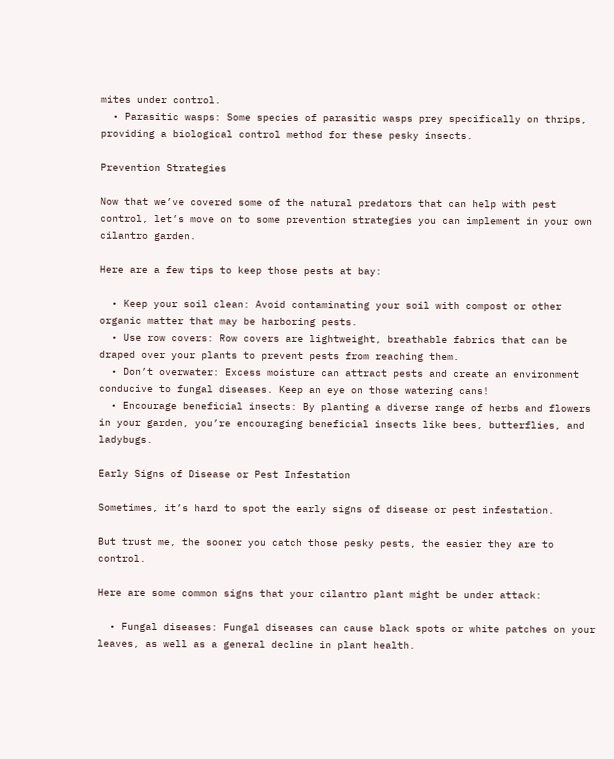mites under control.
  • Parasitic wasps: Some species of parasitic wasps prey specifically on thrips, providing a biological control method for these pesky insects.

Prevention Strategies

Now that we’ve covered some of the natural predators that can help with pest control, let’s move on to some prevention strategies you can implement in your own cilantro garden.

Here are a few tips to keep those pests at bay:

  • Keep your soil clean: Avoid contaminating your soil with compost or other organic matter that may be harboring pests.
  • Use row covers: Row covers are lightweight, breathable fabrics that can be draped over your plants to prevent pests from reaching them.
  • Don’t overwater: Excess moisture can attract pests and create an environment conducive to fungal diseases. Keep an eye on those watering cans!
  • Encourage beneficial insects: By planting a diverse range of herbs and flowers in your garden, you’re encouraging beneficial insects like bees, butterflies, and ladybugs.

Early Signs of Disease or Pest Infestation

Sometimes, it’s hard to spot the early signs of disease or pest infestation.

But trust me, the sooner you catch those pesky pests, the easier they are to control.

Here are some common signs that your cilantro plant might be under attack:

  • Fungal diseases: Fungal diseases can cause black spots or white patches on your leaves, as well as a general decline in plant health.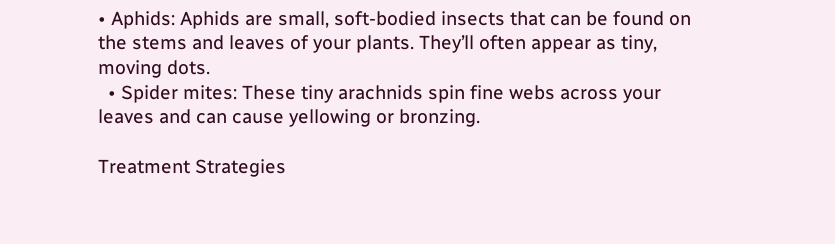• Aphids: Aphids are small, soft-bodied insects that can be found on the stems and leaves of your plants. They’ll often appear as tiny, moving dots.
  • Spider mites: These tiny arachnids spin fine webs across your leaves and can cause yellowing or bronzing.

Treatment Strategies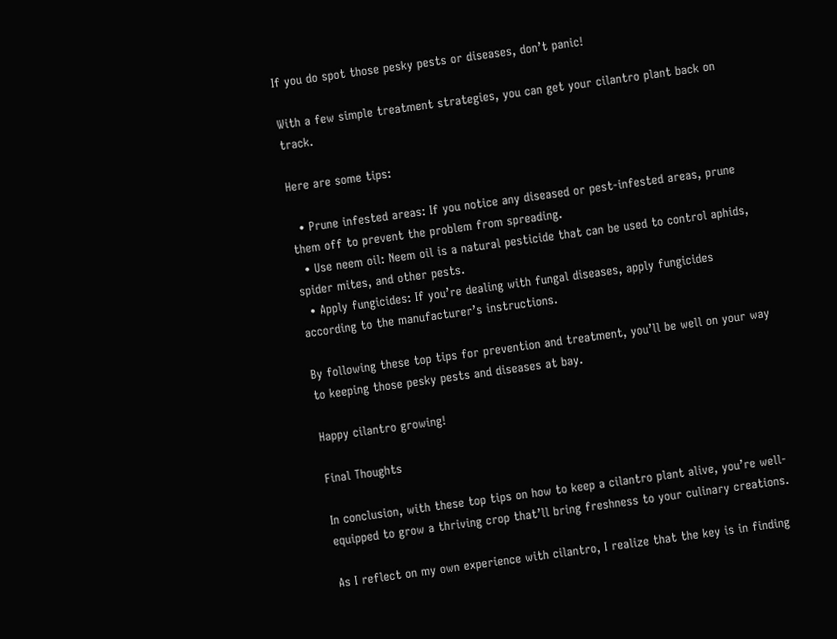If you do spot those pesky pests or diseases, don’t panic!

With a few simple treatment strategies, you can get your cilantro plant back on track.

Here are some tips:

  • Prune infested areas: If you notice any diseased or pest-infested areas, prune them off to prevent the problem from spreading.
  • Use neem oil: Neem oil is a natural pesticide that can be used to control aphids, spider mites, and other pests.
  • Apply fungicides: If you’re dealing with fungal diseases, apply fungicides according to the manufacturer’s instructions.

By following these top tips for prevention and treatment, you’ll be well on your way to keeping those pesky pests and diseases at bay.

Happy cilantro growing!

Final Thoughts

In conclusion, with these top tips on how to keep a cilantro plant alive, you’re well-equipped to grow a thriving crop that’ll bring freshness to your culinary creations.

As I reflect on my own experience with cilantro, I realize that the key is in finding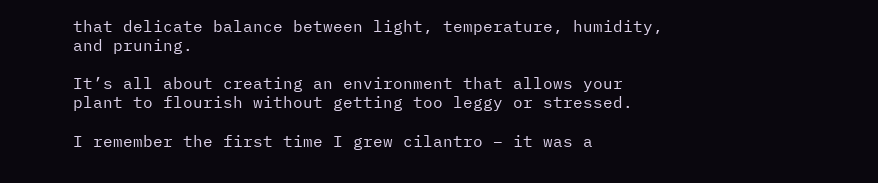that delicate balance between light, temperature, humidity, and pruning.

It’s all about creating an environment that allows your plant to flourish without getting too leggy or stressed.

I remember the first time I grew cilantro – it was a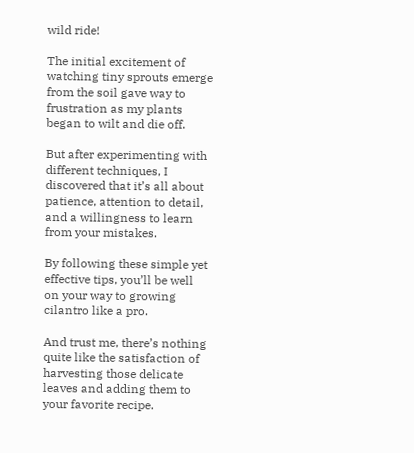wild ride!

The initial excitement of watching tiny sprouts emerge from the soil gave way to frustration as my plants began to wilt and die off.

But after experimenting with different techniques, I discovered that it’s all about patience, attention to detail, and a willingness to learn from your mistakes.

By following these simple yet effective tips, you’ll be well on your way to growing cilantro like a pro.

And trust me, there’s nothing quite like the satisfaction of harvesting those delicate leaves and adding them to your favorite recipe.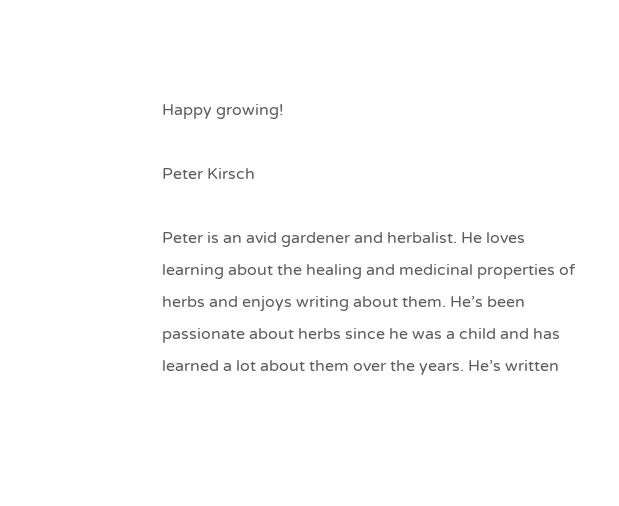Happy growing!

Peter Kirsch

Peter is an avid gardener and herbalist. He loves learning about the healing and medicinal properties of herbs and enjoys writing about them. He’s been passionate about herbs since he was a child and has learned a lot about them over the years. He’s written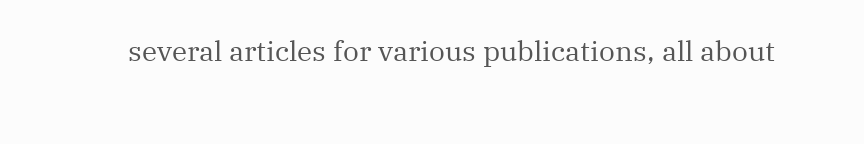several articles for various publications, all about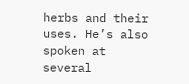herbs and their uses. He’s also spoken at several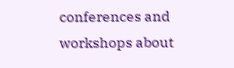conferences and workshops about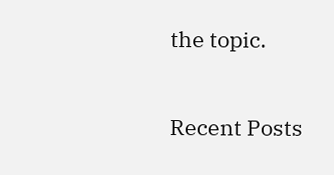the topic.

Recent Posts